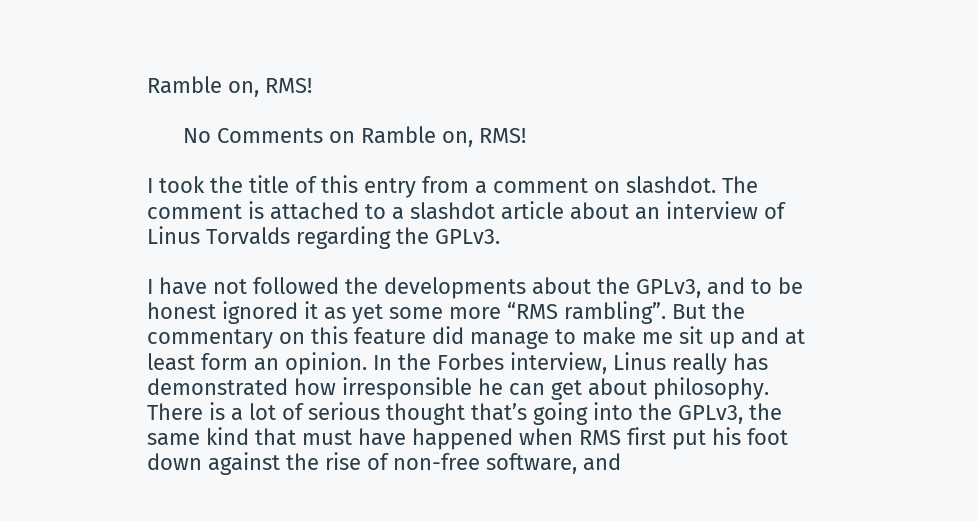Ramble on, RMS!

      No Comments on Ramble on, RMS!

I took the title of this entry from a comment on slashdot. The comment is attached to a slashdot article about an interview of Linus Torvalds regarding the GPLv3.

I have not followed the developments about the GPLv3, and to be honest ignored it as yet some more “RMS rambling”. But the commentary on this feature did manage to make me sit up and at least form an opinion. In the Forbes interview, Linus really has demonstrated how irresponsible he can get about philosophy. There is a lot of serious thought that’s going into the GPLv3, the same kind that must have happened when RMS first put his foot down against the rise of non-free software, and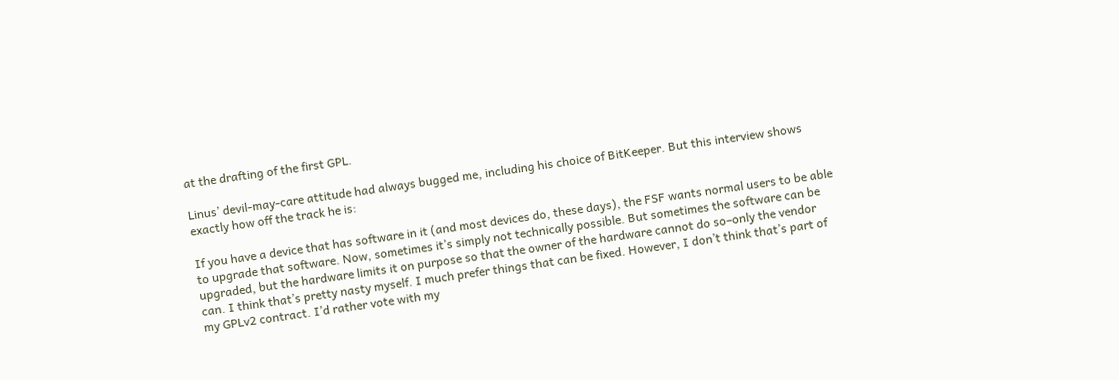at the drafting of the first GPL.

Linus’ devil-may-care attitude had always bugged me, including his choice of BitKeeper. But this interview shows exactly how off the track he is:

If you have a device that has software in it (and most devices do, these days), the FSF wants normal users to be able to upgrade that software. Now, sometimes it’s simply not technically possible. But sometimes the software can be upgraded, but the hardware limits it on purpose so that the owner of the hardware cannot do so–only the vendor can. I think that’s pretty nasty myself. I much prefer things that can be fixed. However, I don’t think that’s part of my GPLv2 contract. I’d rather vote with my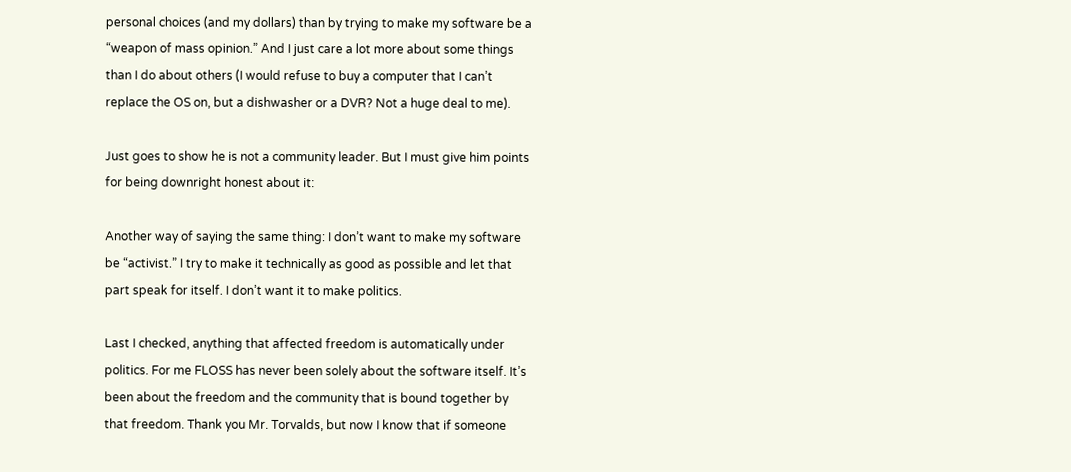personal choices (and my dollars) than by trying to make my software be a “weapon of mass opinion.” And I just care a lot more about some things than I do about others (I would refuse to buy a computer that I can’t replace the OS on, but a dishwasher or a DVR? Not a huge deal to me).

Just goes to show he is not a community leader. But I must give him points for being downright honest about it:

Another way of saying the same thing: I don’t want to make my software be “activist.” I try to make it technically as good as possible and let that part speak for itself. I don’t want it to make politics.

Last I checked, anything that affected freedom is automatically under politics. For me FLOSS has never been solely about the software itself. It’s been about the freedom and the community that is bound together by that freedom. Thank you Mr. Torvalds, but now I know that if someone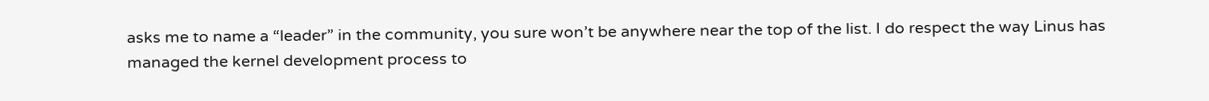asks me to name a “leader” in the community, you sure won’t be anywhere near the top of the list. I do respect the way Linus has managed the kernel development process to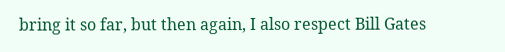bring it so far, but then again, I also respect Bill Gates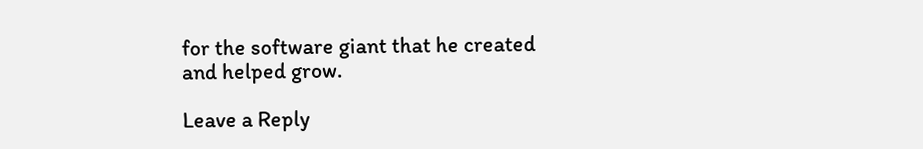for the software giant that he created and helped grow.

Leave a Reply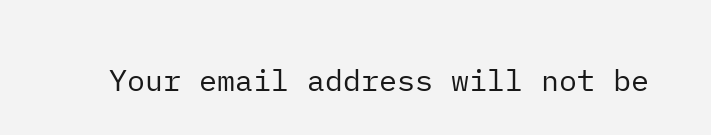Your email address will not be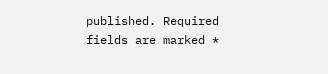published. Required fields are marked *